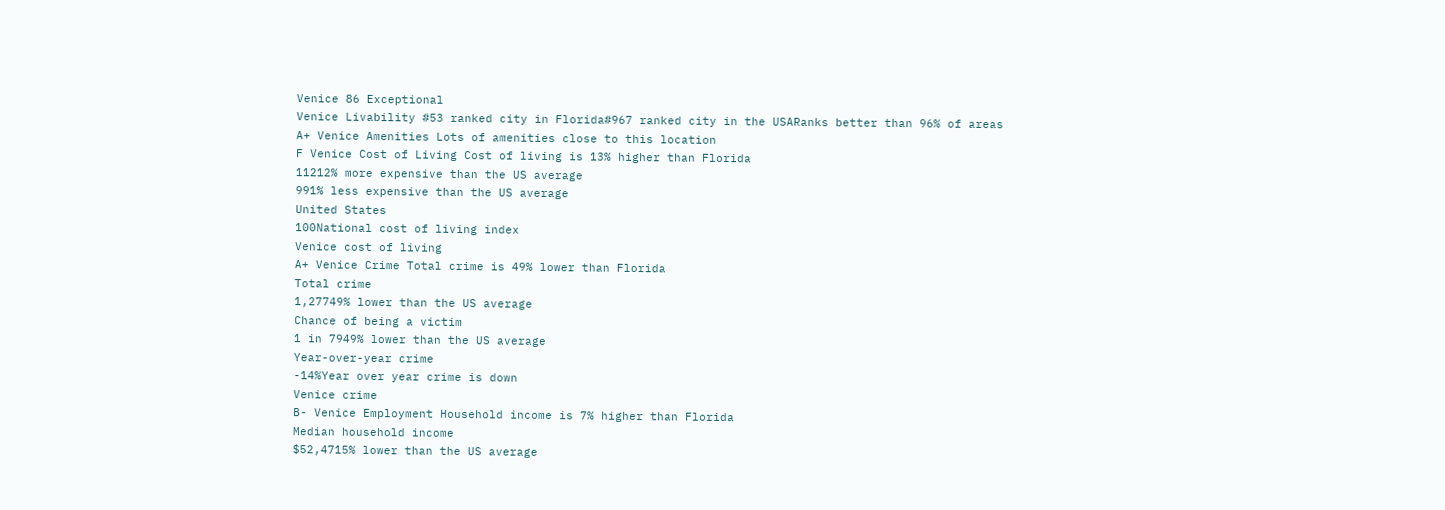Venice 86 Exceptional
Venice Livability #53 ranked city in Florida#967 ranked city in the USARanks better than 96% of areas
A+ Venice Amenities Lots of amenities close to this location
F Venice Cost of Living Cost of living is 13% higher than Florida
11212% more expensive than the US average
991% less expensive than the US average
United States
100National cost of living index
Venice cost of living
A+ Venice Crime Total crime is 49% lower than Florida
Total crime
1,27749% lower than the US average
Chance of being a victim
1 in 7949% lower than the US average
Year-over-year crime
-14%Year over year crime is down
Venice crime
B- Venice Employment Household income is 7% higher than Florida
Median household income
$52,4715% lower than the US average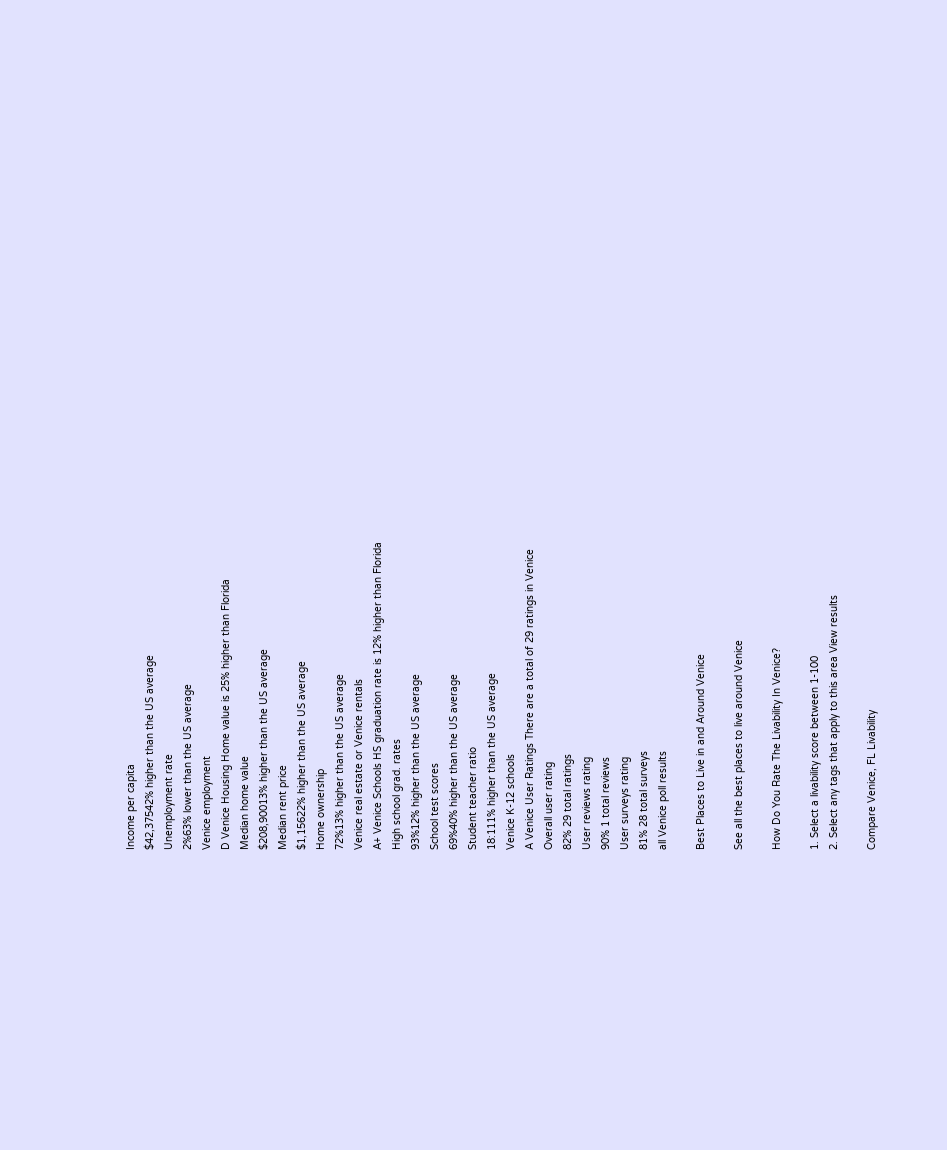Income per capita
$42,37542% higher than the US average
Unemployment rate
2%63% lower than the US average
Venice employment
D Venice Housing Home value is 25% higher than Florida
Median home value
$208,90013% higher than the US average
Median rent price
$1,15622% higher than the US average
Home ownership
72%13% higher than the US average
Venice real estate or Venice rentals
A+ Venice Schools HS graduation rate is 12% higher than Florida
High school grad. rates
93%12% higher than the US average
School test scores
69%40% higher than the US average
Student teacher ratio
18:111% higher than the US average
Venice K-12 schools
A Venice User Ratings There are a total of 29 ratings in Venice
Overall user rating
82% 29 total ratings
User reviews rating
90% 1 total reviews
User surveys rating
81% 28 total surveys
all Venice poll results

Best Places to Live in and Around Venice

See all the best places to live around Venice

How Do You Rate The Livability In Venice?

1. Select a livability score between 1-100
2. Select any tags that apply to this area View results

Compare Venice, FL Livability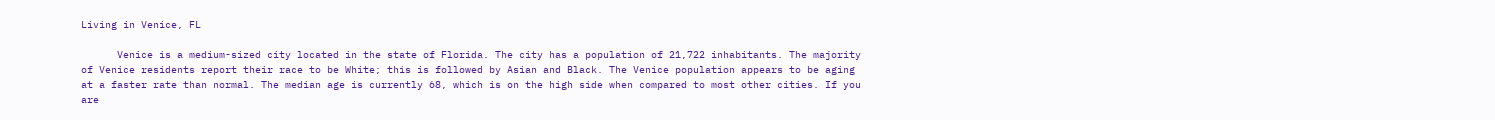Living in Venice, FL

      Venice is a medium-sized city located in the state of Florida. The city has a population of 21,722 inhabitants. The majority of Venice residents report their race to be White; this is followed by Asian and Black. The Venice population appears to be aging at a faster rate than normal. The median age is currently 68, which is on the high side when compared to most other cities. If you are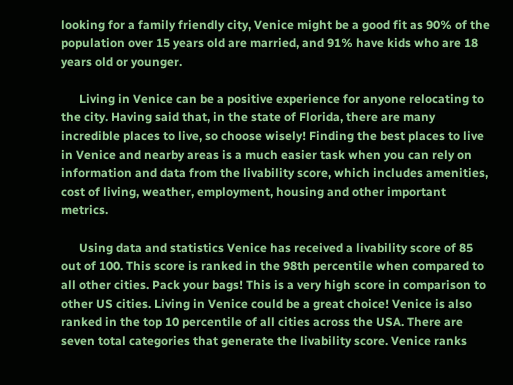looking for a family friendly city, Venice might be a good fit as 90% of the population over 15 years old are married, and 91% have kids who are 18 years old or younger.

      Living in Venice can be a positive experience for anyone relocating to the city. Having said that, in the state of Florida, there are many incredible places to live, so choose wisely! Finding the best places to live in Venice and nearby areas is a much easier task when you can rely on information and data from the livability score, which includes amenities, cost of living, weather, employment, housing and other important metrics.

      Using data and statistics Venice has received a livability score of 85 out of 100. This score is ranked in the 98th percentile when compared to all other cities. Pack your bags! This is a very high score in comparison to other US cities. Living in Venice could be a great choice! Venice is also ranked in the top 10 percentile of all cities across the USA. There are seven total categories that generate the livability score. Venice ranks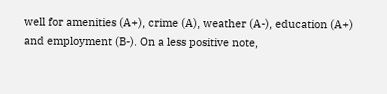well for amenities (A+), crime (A), weather (A-), education (A+) and employment (B-). On a less positive note,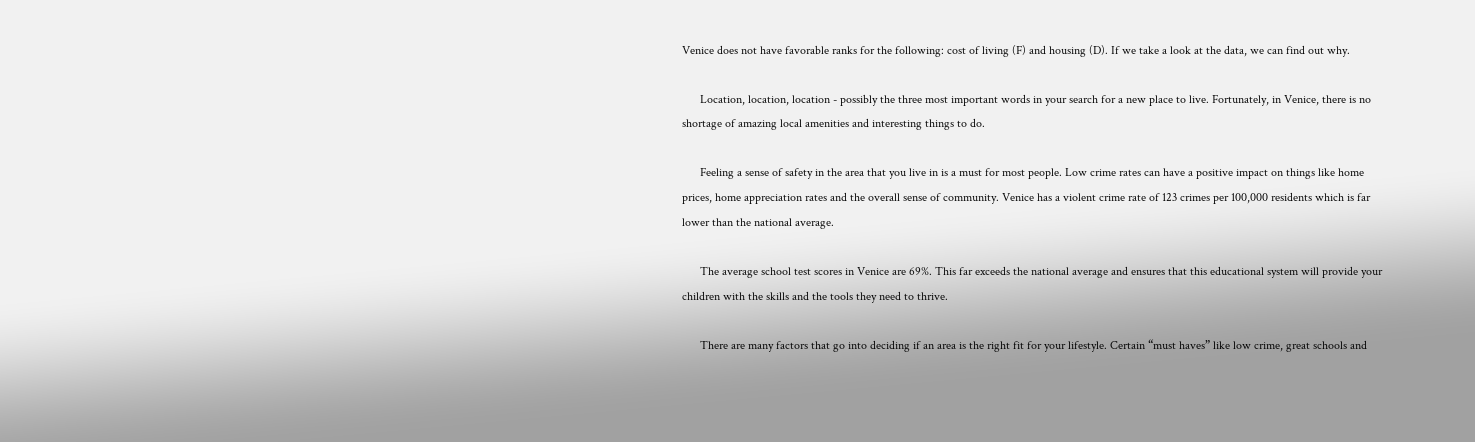Venice does not have favorable ranks for the following: cost of living (F) and housing (D). If we take a look at the data, we can find out why.

      Location, location, location - possibly the three most important words in your search for a new place to live. Fortunately, in Venice, there is no shortage of amazing local amenities and interesting things to do.

      Feeling a sense of safety in the area that you live in is a must for most people. Low crime rates can have a positive impact on things like home prices, home appreciation rates and the overall sense of community. Venice has a violent crime rate of 123 crimes per 100,000 residents which is far lower than the national average.

      The average school test scores in Venice are 69%. This far exceeds the national average and ensures that this educational system will provide your children with the skills and the tools they need to thrive.

      There are many factors that go into deciding if an area is the right fit for your lifestyle. Certain “must haves” like low crime, great schools and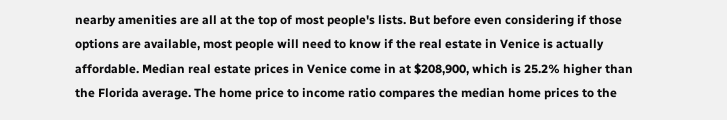nearby amenities are all at the top of most people's lists. But before even considering if those options are available, most people will need to know if the real estate in Venice is actually affordable. Median real estate prices in Venice come in at $208,900, which is 25.2% higher than the Florida average. The home price to income ratio compares the median home prices to the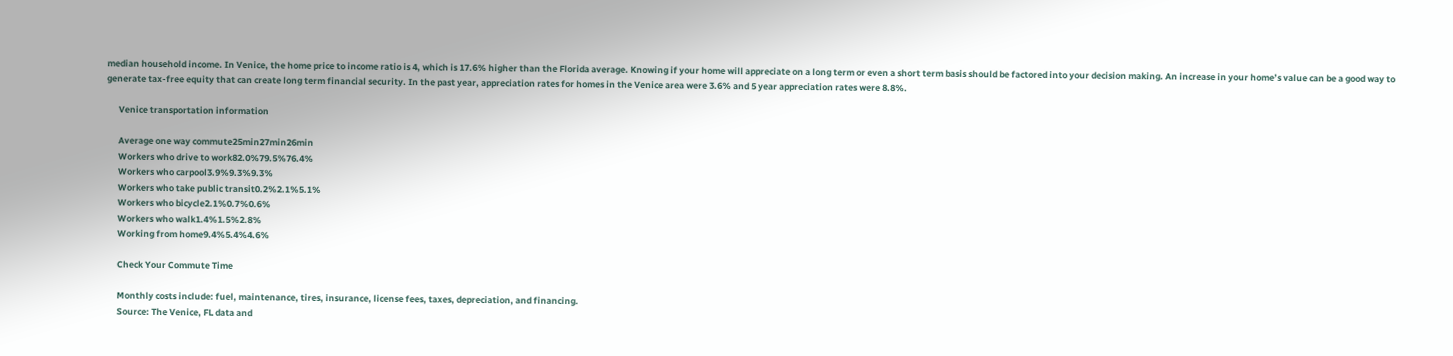median household income. In Venice, the home price to income ratio is 4, which is 17.6% higher than the Florida average. Knowing if your home will appreciate on a long term or even a short term basis should be factored into your decision making. An increase in your home’s value can be a good way to generate tax-free equity that can create long term financial security. In the past year, appreciation rates for homes in the Venice area were 3.6% and 5 year appreciation rates were 8.8%.

      Venice transportation information

      Average one way commute25min27min26min
      Workers who drive to work82.0%79.5%76.4%
      Workers who carpool3.9%9.3%9.3%
      Workers who take public transit0.2%2.1%5.1%
      Workers who bicycle2.1%0.7%0.6%
      Workers who walk1.4%1.5%2.8%
      Working from home9.4%5.4%4.6%

      Check Your Commute Time

      Monthly costs include: fuel, maintenance, tires, insurance, license fees, taxes, depreciation, and financing.
      Source: The Venice, FL data and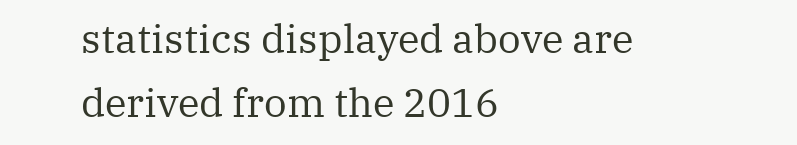statistics displayed above are derived from the 2016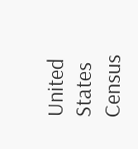United States Census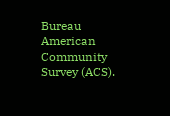Bureau American Community Survey (ACS).